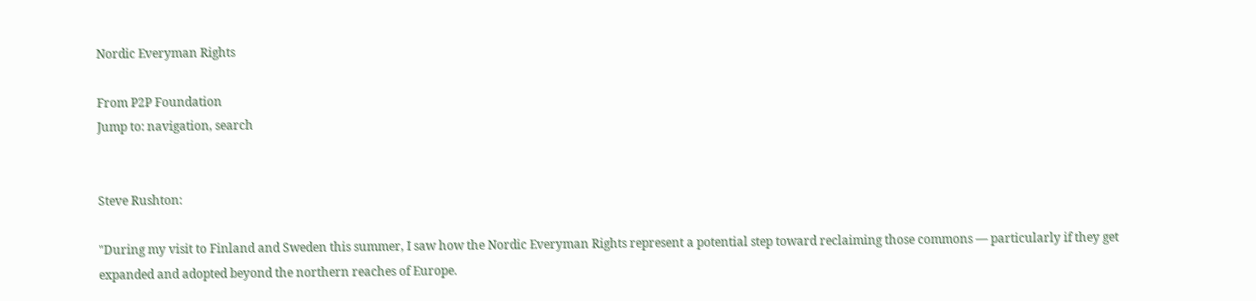Nordic Everyman Rights

From P2P Foundation
Jump to: navigation, search


Steve Rushton:

"During my visit to Finland and Sweden this summer, I saw how the Nordic Everyman Rights represent a potential step toward reclaiming those commons — particularly if they get expanded and adopted beyond the northern reaches of Europe.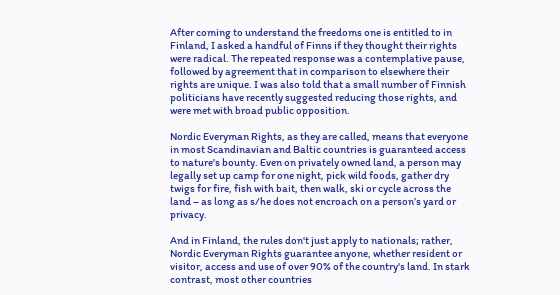After coming to understand the freedoms one is entitled to in Finland, I asked a handful of Finns if they thought their rights were radical. The repeated response was a contemplative pause, followed by agreement that in comparison to elsewhere their rights are unique. I was also told that a small number of Finnish politicians have recently suggested reducing those rights, and were met with broad public opposition.

Nordic Everyman Rights, as they are called, means that everyone in most Scandinavian and Baltic countries is guaranteed access to nature's bounty. Even on privately owned land, a person may legally set up camp for one night, pick wild foods, gather dry twigs for fire, fish with bait, then walk, ski or cycle across the land – as long as s/he does not encroach on a person’s yard or privacy.

And in Finland, the rules don't just apply to nationals; rather, Nordic Everyman Rights guarantee anyone, whether resident or visitor, access and use of over 90% of the country's land. In stark contrast, most other countries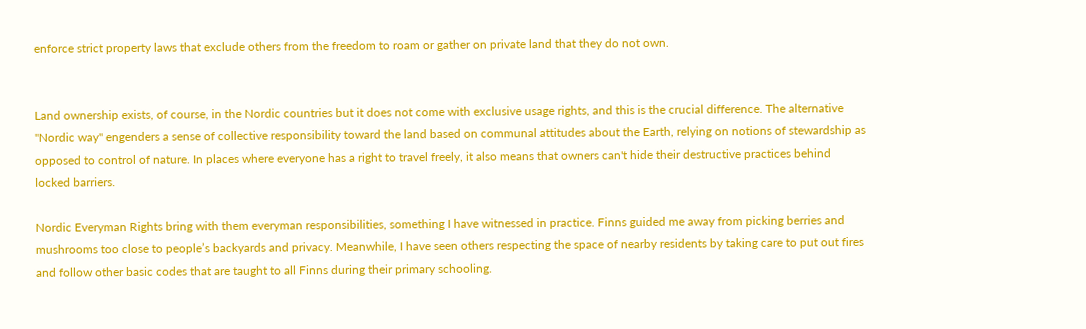enforce strict property laws that exclude others from the freedom to roam or gather on private land that they do not own.


Land ownership exists, of course, in the Nordic countries but it does not come with exclusive usage rights, and this is the crucial difference. The alternative "Nordic way" engenders a sense of collective responsibility toward the land based on communal attitudes about the Earth, relying on notions of stewardship as opposed to control of nature. In places where everyone has a right to travel freely, it also means that owners can't hide their destructive practices behind locked barriers.

Nordic Everyman Rights bring with them everyman responsibilities, something I have witnessed in practice. Finns guided me away from picking berries and mushrooms too close to people’s backyards and privacy. Meanwhile, I have seen others respecting the space of nearby residents by taking care to put out fires and follow other basic codes that are taught to all Finns during their primary schooling.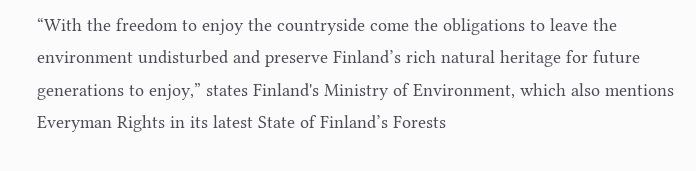“With the freedom to enjoy the countryside come the obligations to leave the environment undisturbed and preserve Finland’s rich natural heritage for future generations to enjoy,” states Finland's Ministry of Environment, which also mentions Everyman Rights in its latest State of Finland’s Forests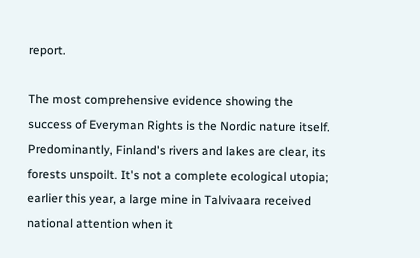report.

The most comprehensive evidence showing the success of Everyman Rights is the Nordic nature itself. Predominantly, Finland's rivers and lakes are clear, its forests unspoilt. It's not a complete ecological utopia; earlier this year, a large mine in Talvivaara received national attention when it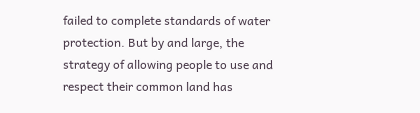failed to complete standards of water protection. But by and large, the strategy of allowing people to use and respect their common land has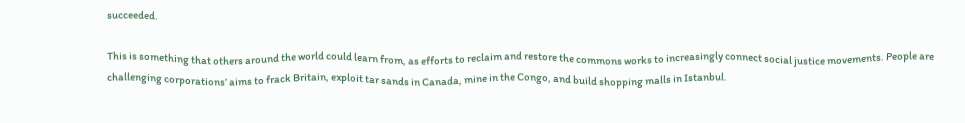succeeded.

This is something that others around the world could learn from, as efforts to reclaim and restore the commons works to increasingly connect social justice movements. People are challenging corporations’ aims to frack Britain, exploit tar sands in Canada, mine in the Congo, and build shopping malls in Istanbul.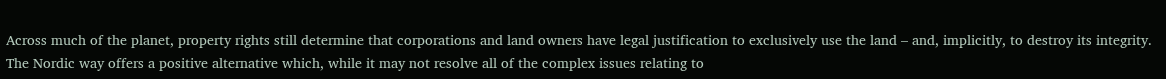Across much of the planet, property rights still determine that corporations and land owners have legal justification to exclusively use the land – and, implicitly, to destroy its integrity. The Nordic way offers a positive alternative which, while it may not resolve all of the complex issues relating to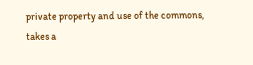private property and use of the commons, takes a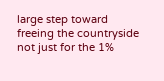large step toward freeing the countryside not just for the 1%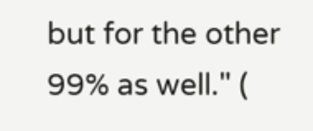but for the other 99% as well." (